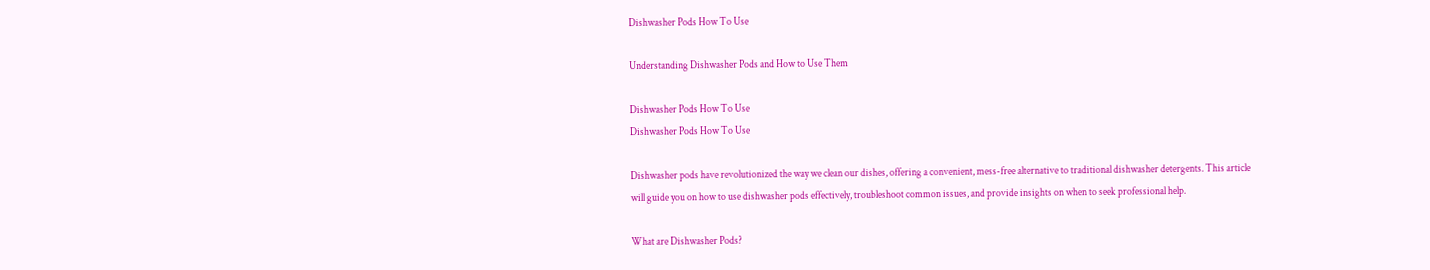Dishwasher Pods How To Use

Understanding Dishwasher Pods and How to Use Them

Dishwasher Pods How To Use
Dishwasher Pods How To Use

Dishwasher pods have revolutionized the way we clean our dishes, offering a convenient, mess-free alternative to traditional dishwasher detergents. This article will guide you on how to use dishwasher pods effectively, troubleshoot common issues, and provide insights on when to seek professional help.

What are Dishwasher Pods?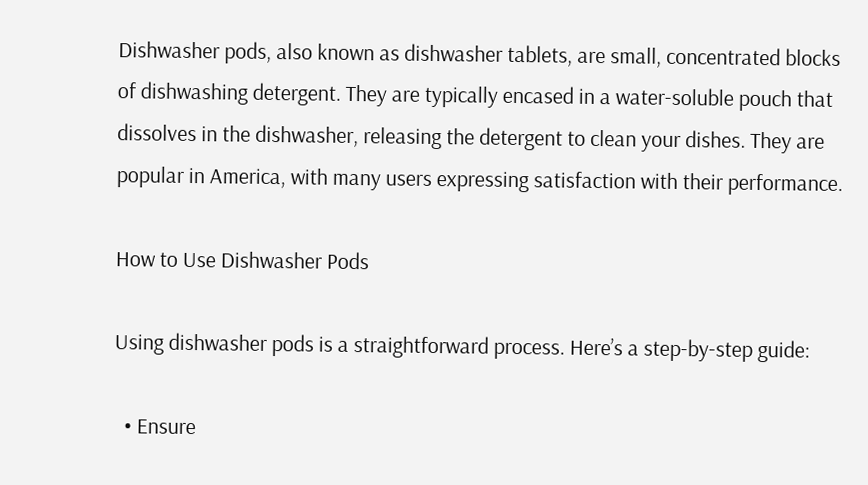Dishwasher pods, also known as dishwasher tablets, are small, concentrated blocks of dishwashing detergent. They are typically encased in a water-soluble pouch that dissolves in the dishwasher, releasing the detergent to clean your dishes. They are popular in America, with many users expressing satisfaction with their performance.

How to Use Dishwasher Pods

Using dishwasher pods is a straightforward process. Here’s a step-by-step guide:

  • Ensure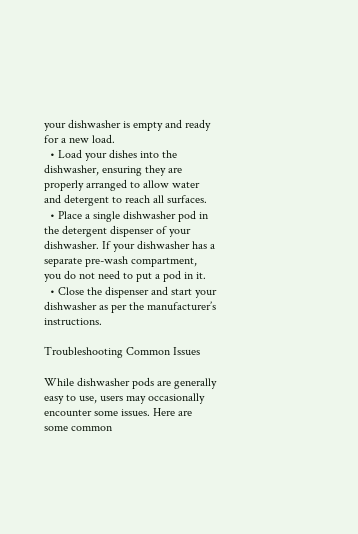your dishwasher is empty and ready for a new load.
  • Load your dishes into the dishwasher, ensuring they are properly arranged to allow water and detergent to reach all surfaces.
  • Place a single dishwasher pod in the detergent dispenser of your dishwasher. If your dishwasher has a separate pre-wash compartment, you do not need to put a pod in it.
  • Close the dispenser and start your dishwasher as per the manufacturer’s instructions.

Troubleshooting Common Issues

While dishwasher pods are generally easy to use, users may occasionally encounter some issues. Here are some common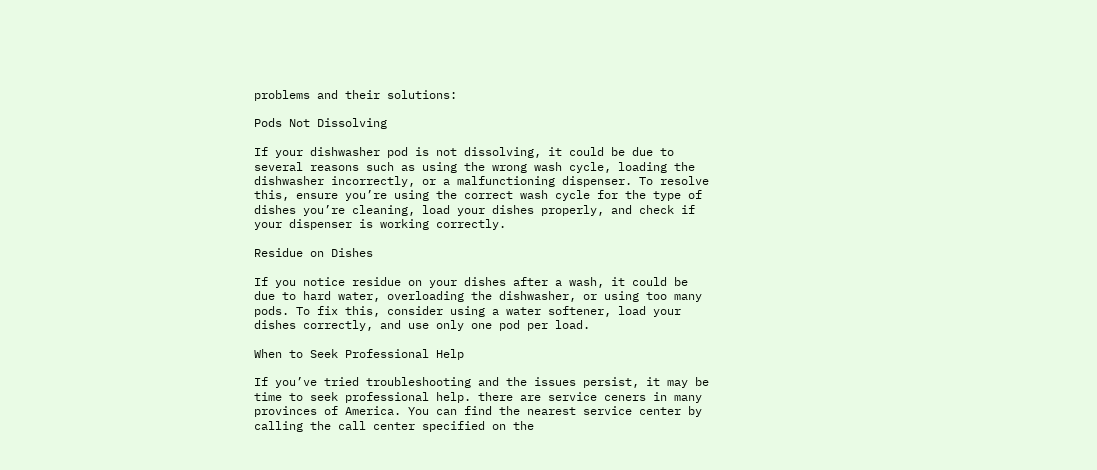problems and their solutions:

Pods Not Dissolving

If your dishwasher pod is not dissolving, it could be due to several reasons such as using the wrong wash cycle, loading the dishwasher incorrectly, or a malfunctioning dispenser. To resolve this, ensure you’re using the correct wash cycle for the type of dishes you’re cleaning, load your dishes properly, and check if your dispenser is working correctly.

Residue on Dishes

If you notice residue on your dishes after a wash, it could be due to hard water, overloading the dishwasher, or using too many pods. To fix this, consider using a water softener, load your dishes correctly, and use only one pod per load.

When to Seek Professional Help

If you’ve tried troubleshooting and the issues persist, it may be time to seek professional help. there are service ceners in many provinces of America. You can find the nearest service center by calling the call center specified on the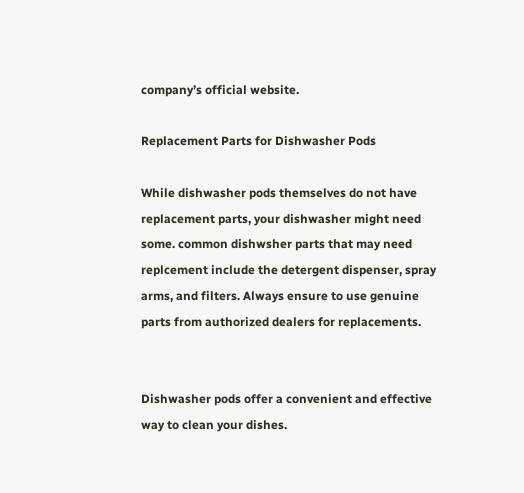company’s official website.

Replacement Parts for Dishwasher Pods

While dishwasher pods themselves do not have replacement parts, your dishwasher might need some. common dishwsher parts that may need replcement include the detergent dispenser, spray arms, and filters. Always ensure to use genuine parts from authorized dealers for replacements.


Dishwasher pods offer a convenient and effective way to clean your dishes.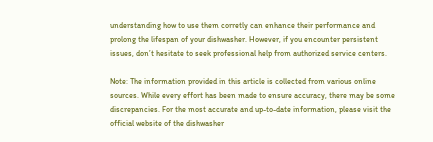understanding how to use them corretly can enhance their performance and prolong the lifespan of your dishwasher. However, if you encounter persistent issues, don’t hesitate to seek professional help from authorized service centers.

Note: The information provided in this article is collected from various online sources. While every effort has been made to ensure accuracy, there may be some discrepancies. For the most accurate and up-to-date information, please visit the official website of the dishwasher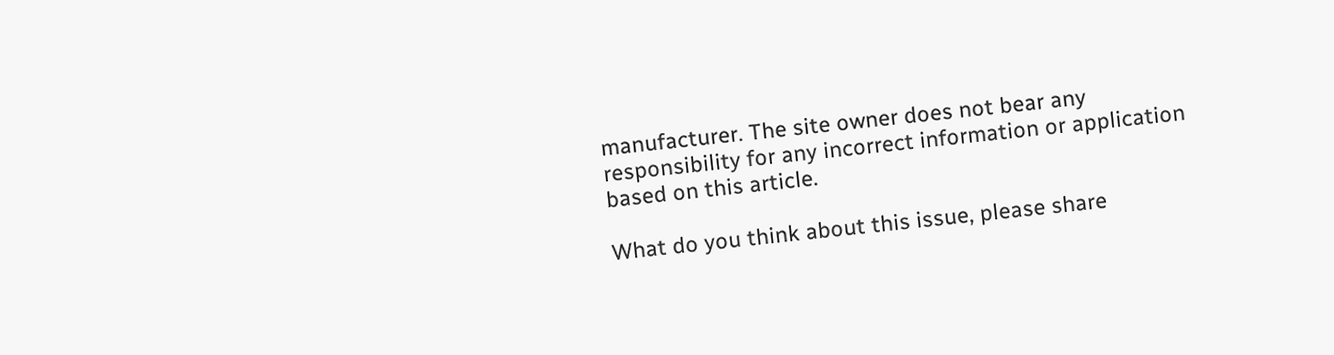manufacturer. The site owner does not bear any responsibility for any incorrect information or application based on this article.

What do you think about this issue, please share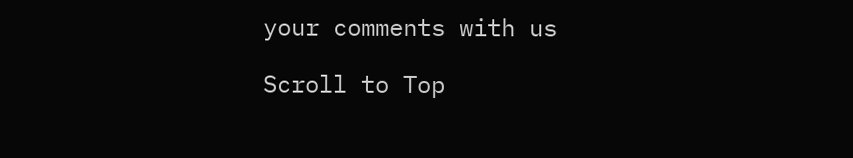your comments with us

Scroll to Top